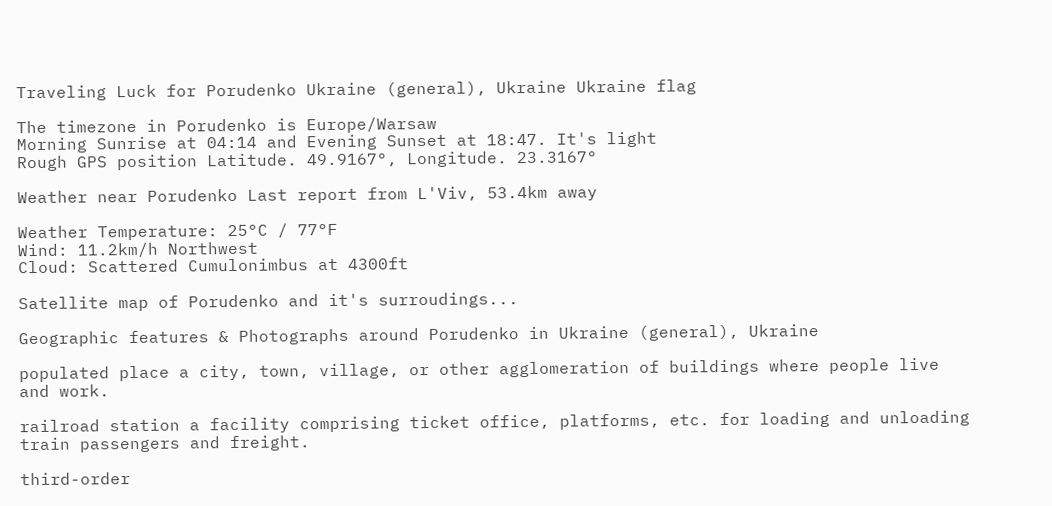Traveling Luck for Porudenko Ukraine (general), Ukraine Ukraine flag

The timezone in Porudenko is Europe/Warsaw
Morning Sunrise at 04:14 and Evening Sunset at 18:47. It's light
Rough GPS position Latitude. 49.9167°, Longitude. 23.3167°

Weather near Porudenko Last report from L'Viv, 53.4km away

Weather Temperature: 25°C / 77°F
Wind: 11.2km/h Northwest
Cloud: Scattered Cumulonimbus at 4300ft

Satellite map of Porudenko and it's surroudings...

Geographic features & Photographs around Porudenko in Ukraine (general), Ukraine

populated place a city, town, village, or other agglomeration of buildings where people live and work.

railroad station a facility comprising ticket office, platforms, etc. for loading and unloading train passengers and freight.

third-order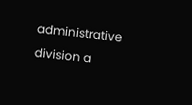administrative division a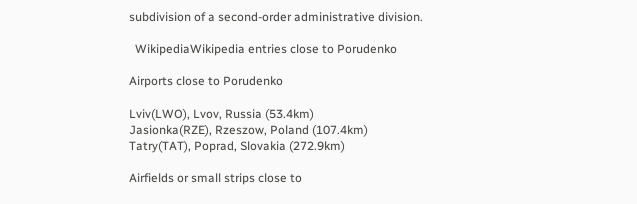subdivision of a second-order administrative division.

  WikipediaWikipedia entries close to Porudenko

Airports close to Porudenko

Lviv(LWO), Lvov, Russia (53.4km)
Jasionka(RZE), Rzeszow, Poland (107.4km)
Tatry(TAT), Poprad, Slovakia (272.9km)

Airfields or small strips close to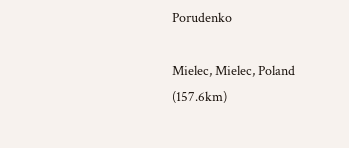Porudenko

Mielec, Mielec, Poland (157.6km)